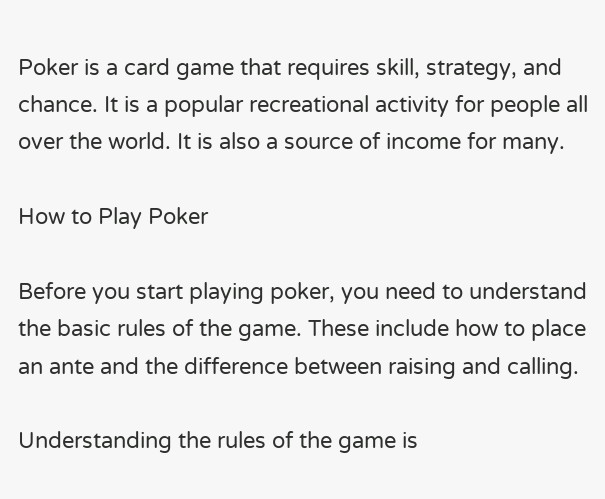Poker is a card game that requires skill, strategy, and chance. It is a popular recreational activity for people all over the world. It is also a source of income for many.

How to Play Poker

Before you start playing poker, you need to understand the basic rules of the game. These include how to place an ante and the difference between raising and calling.

Understanding the rules of the game is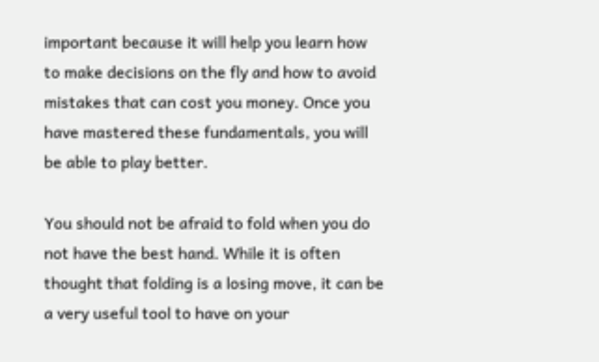important because it will help you learn how to make decisions on the fly and how to avoid mistakes that can cost you money. Once you have mastered these fundamentals, you will be able to play better.

You should not be afraid to fold when you do not have the best hand. While it is often thought that folding is a losing move, it can be a very useful tool to have on your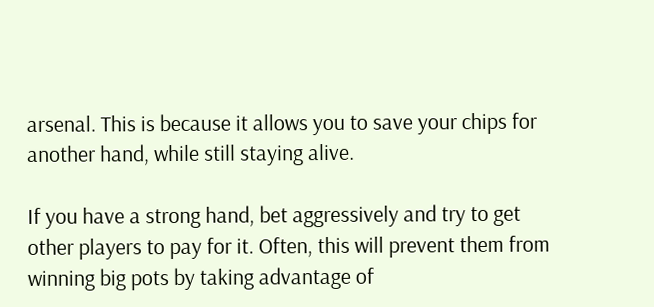arsenal. This is because it allows you to save your chips for another hand, while still staying alive.

If you have a strong hand, bet aggressively and try to get other players to pay for it. Often, this will prevent them from winning big pots by taking advantage of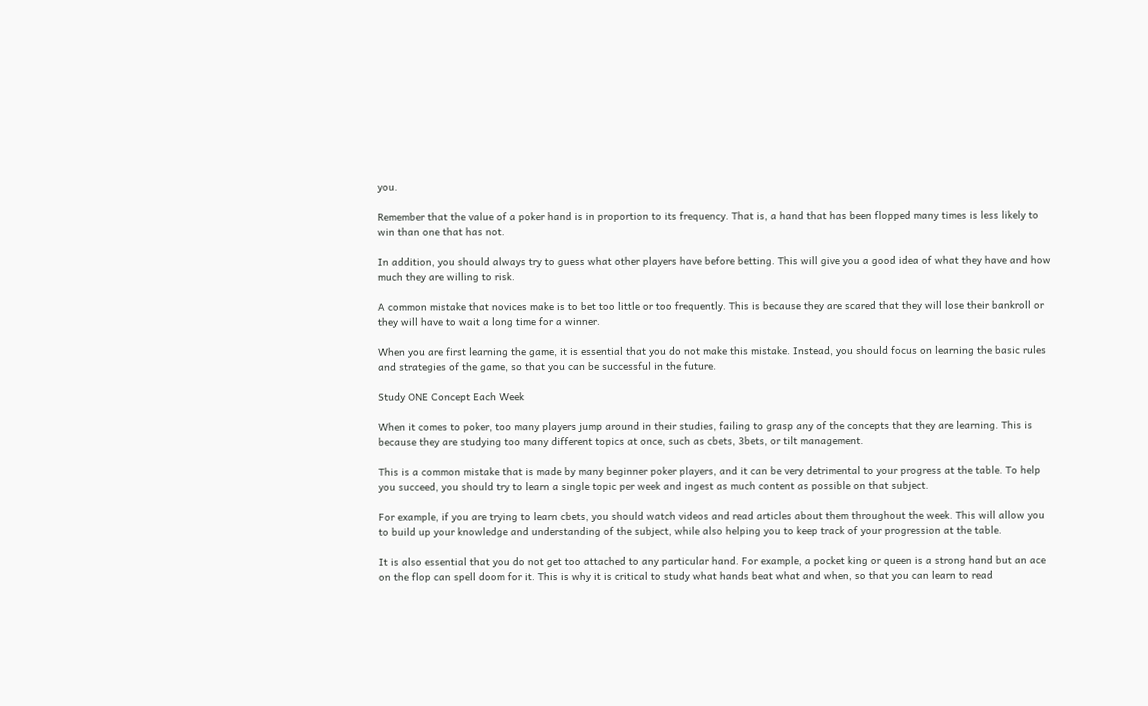you.

Remember that the value of a poker hand is in proportion to its frequency. That is, a hand that has been flopped many times is less likely to win than one that has not.

In addition, you should always try to guess what other players have before betting. This will give you a good idea of what they have and how much they are willing to risk.

A common mistake that novices make is to bet too little or too frequently. This is because they are scared that they will lose their bankroll or they will have to wait a long time for a winner.

When you are first learning the game, it is essential that you do not make this mistake. Instead, you should focus on learning the basic rules and strategies of the game, so that you can be successful in the future.

Study ONE Concept Each Week

When it comes to poker, too many players jump around in their studies, failing to grasp any of the concepts that they are learning. This is because they are studying too many different topics at once, such as cbets, 3bets, or tilt management.

This is a common mistake that is made by many beginner poker players, and it can be very detrimental to your progress at the table. To help you succeed, you should try to learn a single topic per week and ingest as much content as possible on that subject.

For example, if you are trying to learn cbets, you should watch videos and read articles about them throughout the week. This will allow you to build up your knowledge and understanding of the subject, while also helping you to keep track of your progression at the table.

It is also essential that you do not get too attached to any particular hand. For example, a pocket king or queen is a strong hand but an ace on the flop can spell doom for it. This is why it is critical to study what hands beat what and when, so that you can learn to read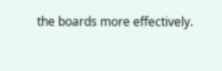the boards more effectively.